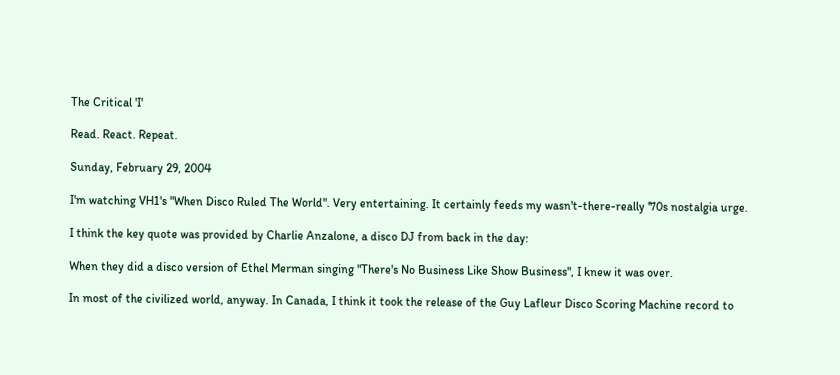The Critical 'I'

Read. React. Repeat.

Sunday, February 29, 2004

I'm watching VH1's "When Disco Ruled The World". Very entertaining. It certainly feeds my wasn't-there-really '70s nostalgia urge.

I think the key quote was provided by Charlie Anzalone, a disco DJ from back in the day:

When they did a disco version of Ethel Merman singing "There's No Business Like Show Business", I knew it was over.

In most of the civilized world, anyway. In Canada, I think it took the release of the Guy Lafleur Disco Scoring Machine record to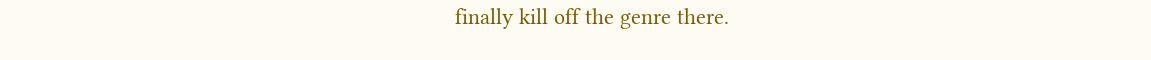finally kill off the genre there.